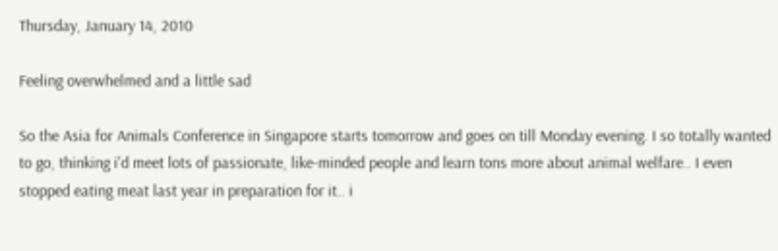Thursday, January 14, 2010

Feeling overwhelmed and a little sad

So the Asia for Animals Conference in Singapore starts tomorrow and goes on till Monday evening. I so totally wanted to go, thinking i'd meet lots of passionate, like-minded people and learn tons more about animal welfare.. I even stopped eating meat last year in preparation for it.. i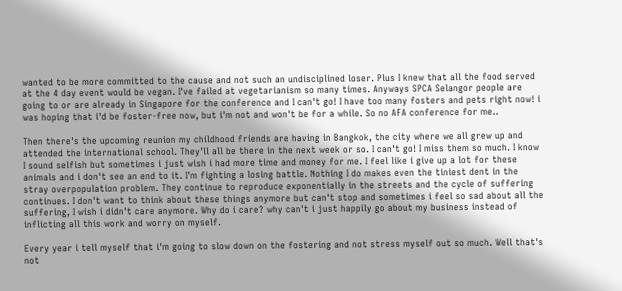wanted to be more committed to the cause and not such an undisciplined loser. Plus I knew that all the food served at the 4 day event would be vegan. I've failed at vegetarianism so many times. Anyways SPCA Selangor people are going to or are already in Singapore for the conference and I can't go! I have too many fosters and pets right now! i was hoping that i'd be foster-free now, but i'm not and won't be for a while. So no AFA conference for me..

Then there's the upcoming reunion my childhood friends are having in Bangkok, the city where we all grew up and attended the international school. They'll all be there in the next week or so. I can't go! I miss them so much. I know I sound selfish but sometimes i just wish i had more time and money for me. I feel like i give up a lot for these animals and i don't see an end to it. I'm fighting a losing battle. Nothing I do makes even the tiniest dent in the stray overpopulation problem. They continue to reproduce exponentially in the streets and the cycle of suffering continues. I don't want to think about these things anymore but can't stop and sometimes i feel so sad about all the suffering, I wish i didn't care anymore. Why do i care? why can't i just happily go about my business instead of inflicting all this work and worry on myself.

Every year i tell myself that i'm going to slow down on the fostering and not stress myself out so much. Well that's not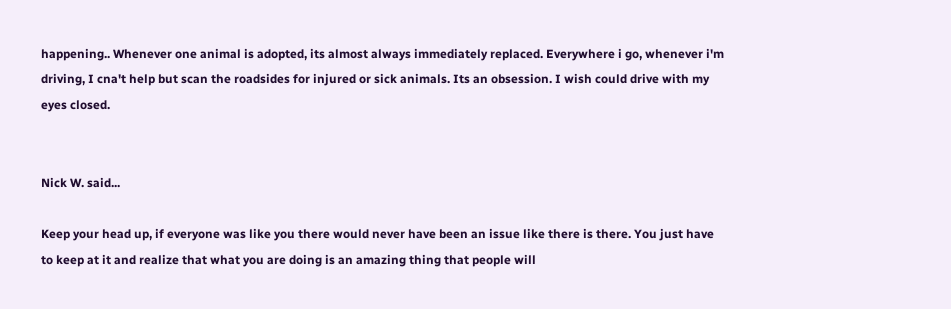happening.. Whenever one animal is adopted, its almost always immediately replaced. Everywhere i go, whenever i'm driving, I cna't help but scan the roadsides for injured or sick animals. Its an obsession. I wish could drive with my eyes closed.


Nick W. said...

Keep your head up, if everyone was like you there would never have been an issue like there is there. You just have to keep at it and realize that what you are doing is an amazing thing that people will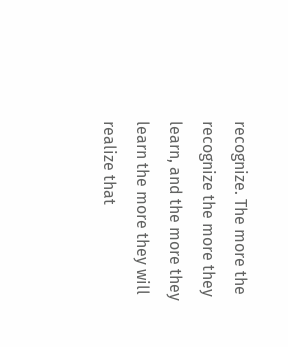recognize. The more the recognize the more they learn, and the more they learn the more they will realize that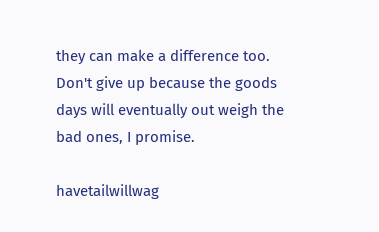they can make a difference too. Don't give up because the goods days will eventually out weigh the bad ones, I promise.

havetailwillwag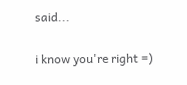said...

i know you're right =)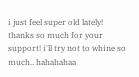i just feel super old lately!
thanks so much for your support! i'll try not to whine so much.. hahahahaa